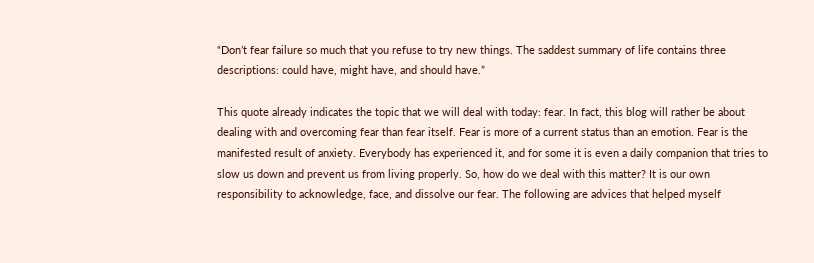“Don’t fear failure so much that you refuse to try new things. The saddest summary of life contains three descriptions: could have, might have, and should have.”

This quote already indicates the topic that we will deal with today: fear. In fact, this blog will rather be about dealing with and overcoming fear than fear itself. Fear is more of a current status than an emotion. Fear is the manifested result of anxiety. Everybody has experienced it, and for some it is even a daily companion that tries to slow us down and prevent us from living properly. So, how do we deal with this matter? It is our own responsibility to acknowledge, face, and dissolve our fear. The following are advices that helped myself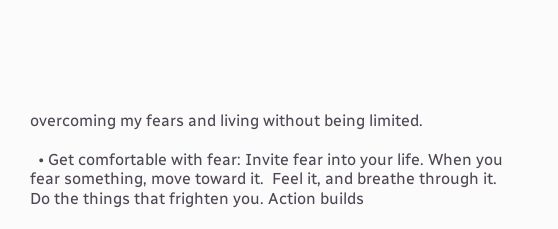overcoming my fears and living without being limited.

  • Get comfortable with fear: Invite fear into your life. When you fear something, move toward it.  Feel it, and breathe through it. Do the things that frighten you. Action builds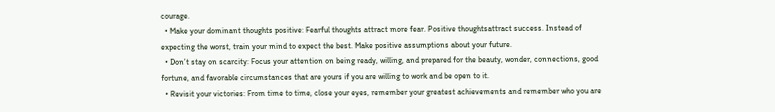courage.
  • Make your dominant thoughts positive: Fearful thoughts attract more fear. Positive thoughtsattract success. Instead of expecting the worst, train your mind to expect the best. Make positive assumptions about your future.
  • Don’t stay on scarcity: Focus your attention on being ready, willing, and prepared for the beauty, wonder, connections, good fortune, and favorable circumstances that are yours if you are willing to work and be open to it.
  • Revisit your victories: From time to time, close your eyes, remember your greatest achievements and remember who you are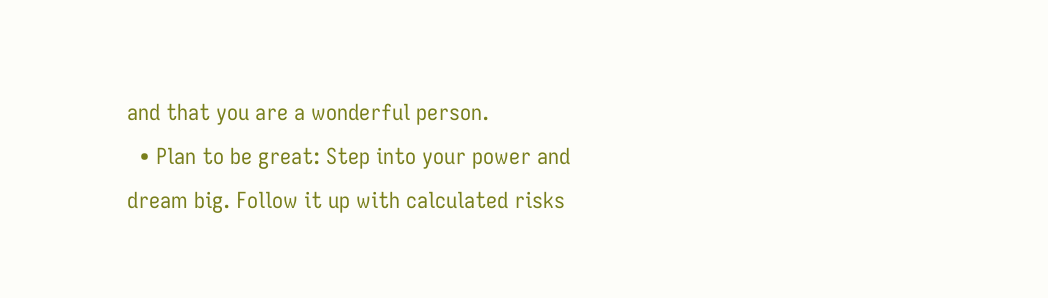and that you are a wonderful person.
  • Plan to be great: Step into your power and dream big. Follow it up with calculated risks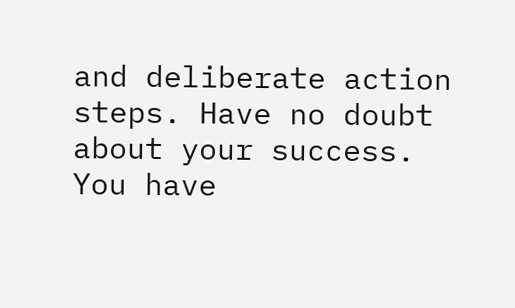and deliberate action steps. Have no doubt about your success. You have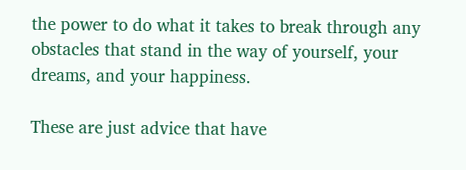the power to do what it takes to break through any obstacles that stand in the way of yourself, your dreams, and your happiness.

These are just advice that have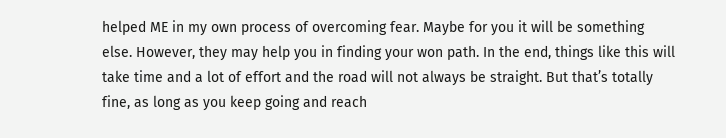helped ME in my own process of overcoming fear. Maybe for you it will be something else. However, they may help you in finding your won path. In the end, things like this will take time and a lot of effort and the road will not always be straight. But that’s totally fine, as long as you keep going and reach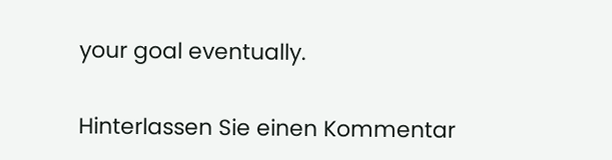your goal eventually.

Hinterlassen Sie einen Kommentar